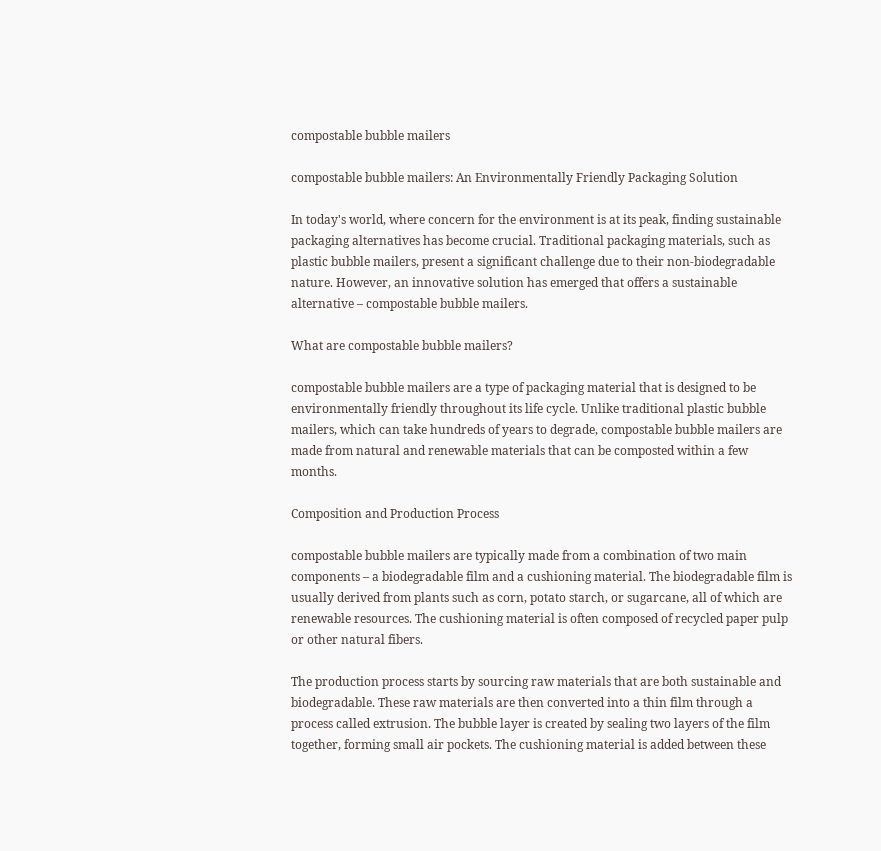compostable bubble mailers

compostable bubble mailers: An Environmentally Friendly Packaging Solution

In today's world, where concern for the environment is at its peak, finding sustainable packaging alternatives has become crucial. Traditional packaging materials, such as plastic bubble mailers, present a significant challenge due to their non-biodegradable nature. However, an innovative solution has emerged that offers a sustainable alternative – compostable bubble mailers.

What are compostable bubble mailers?

compostable bubble mailers are a type of packaging material that is designed to be environmentally friendly throughout its life cycle. Unlike traditional plastic bubble mailers, which can take hundreds of years to degrade, compostable bubble mailers are made from natural and renewable materials that can be composted within a few months.

Composition and Production Process

compostable bubble mailers are typically made from a combination of two main components – a biodegradable film and a cushioning material. The biodegradable film is usually derived from plants such as corn, potato starch, or sugarcane, all of which are renewable resources. The cushioning material is often composed of recycled paper pulp or other natural fibers.

The production process starts by sourcing raw materials that are both sustainable and biodegradable. These raw materials are then converted into a thin film through a process called extrusion. The bubble layer is created by sealing two layers of the film together, forming small air pockets. The cushioning material is added between these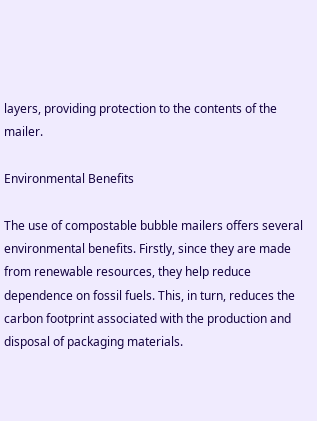layers, providing protection to the contents of the mailer.

Environmental Benefits

The use of compostable bubble mailers offers several environmental benefits. Firstly, since they are made from renewable resources, they help reduce dependence on fossil fuels. This, in turn, reduces the carbon footprint associated with the production and disposal of packaging materials.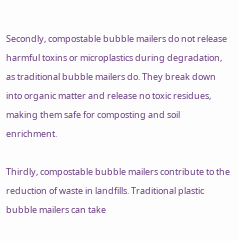Secondly, compostable bubble mailers do not release harmful toxins or microplastics during degradation, as traditional bubble mailers do. They break down into organic matter and release no toxic residues, making them safe for composting and soil enrichment.

Thirdly, compostable bubble mailers contribute to the reduction of waste in landfills. Traditional plastic bubble mailers can take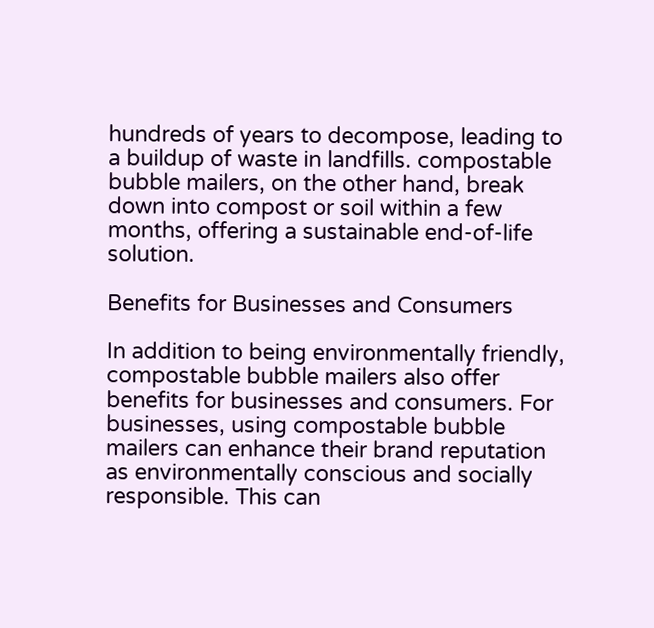hundreds of years to decompose, leading to a buildup of waste in landfills. compostable bubble mailers, on the other hand, break down into compost or soil within a few months, offering a sustainable end-of-life solution.

Benefits for Businesses and Consumers

In addition to being environmentally friendly, compostable bubble mailers also offer benefits for businesses and consumers. For businesses, using compostable bubble mailers can enhance their brand reputation as environmentally conscious and socially responsible. This can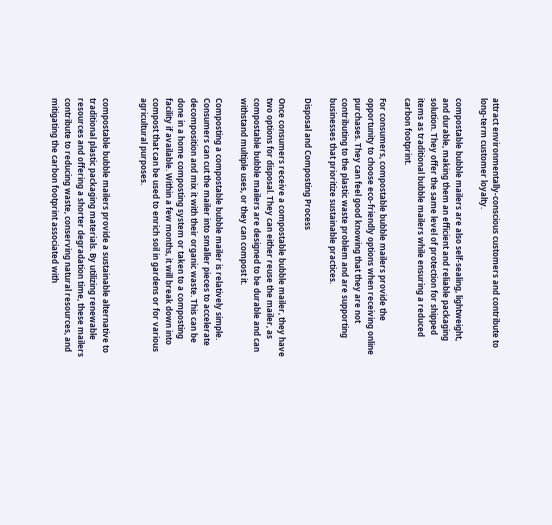attract environmentally-conscious customers and contribute to long-term customer loyalty.

compostable bubble mailers are also self-sealing, lightweight, and durable, making them an efficient and reliable packaging solution. They offer the same level of protection for shipped items as traditional bubble mailers while ensuring a reduced carbon footprint.

For consumers, compostable bubble mailers provide the opportunity to choose eco-friendly options when receiving online purchases. They can feel good knowing that they are not contributing to the plastic waste problem and are supporting businesses that prioritize sustainable practices.

Disposal and Composting Process

Once consumers receive a compostable bubble mailer, they have two options for disposal. They can either reuse the mailer, as compostable bubble mailers are designed to be durable and can withstand multiple uses, or they can compost it.

Composting a compostable bubble mailer is relatively simple. Consumers can cut the mailer into smaller pieces to accelerate decomposition and mix it with their organic waste. This can be done in a home composting system or taken to a composting facility if available. Within a few months, it will break down into compost that can be used to enrich soil in gardens or for various agricultural purposes.


compostable bubble mailers provide a sustainable alternative to traditional plastic packaging materials. By utilizing renewable resources and offering a shorter degradation time, these mailers contribute to reducing waste, conserving natural resources, and mitigating the carbon footprint associated with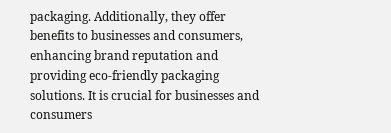packaging. Additionally, they offer benefits to businesses and consumers, enhancing brand reputation and providing eco-friendly packaging solutions. It is crucial for businesses and consumers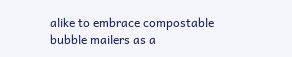alike to embrace compostable bubble mailers as a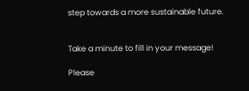step towards a more sustainable future.


Take a minute to fill in your message!

Please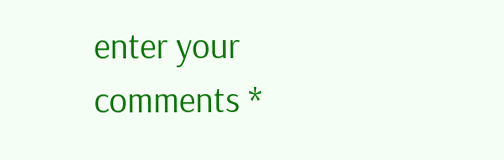enter your comments *